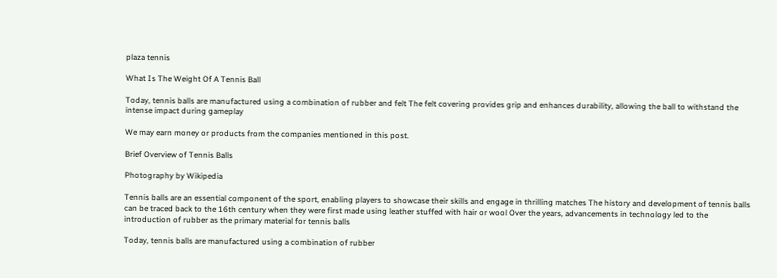plaza tennis

What Is The Weight Of A Tennis Ball

Today, tennis balls are manufactured using a combination of rubber and felt The felt covering provides grip and enhances durability, allowing the ball to withstand the intense impact during gameplay

We may earn money or products from the companies mentioned in this post.

Brief Overview of Tennis Balls

Photography by Wikipedia

Tennis balls are an essential component of the sport, enabling players to showcase their skills and engage in thrilling matches The history and development of tennis balls can be traced back to the 16th century when they were first made using leather stuffed with hair or wool Over the years, advancements in technology led to the introduction of rubber as the primary material for tennis balls

Today, tennis balls are manufactured using a combination of rubber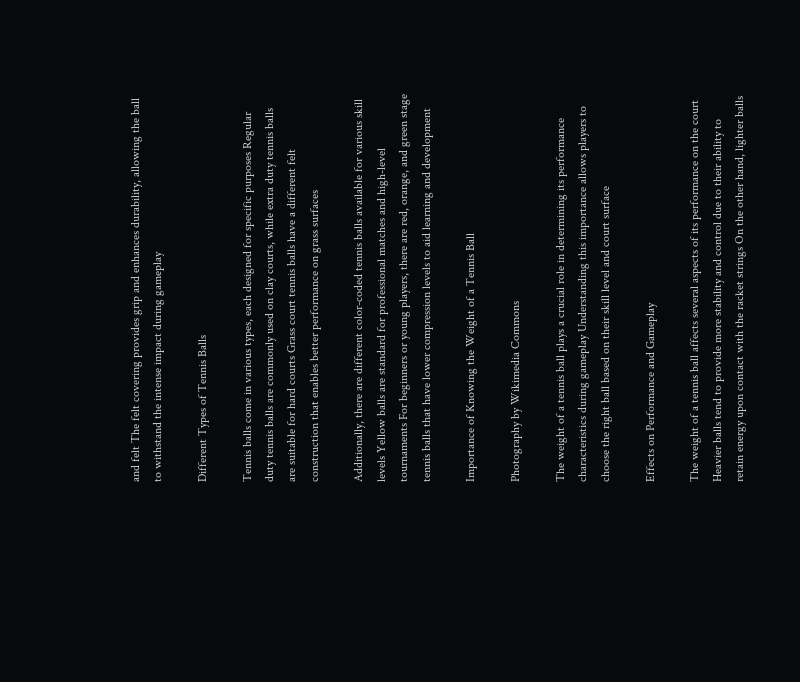and felt The felt covering provides grip and enhances durability, allowing the ball to withstand the intense impact during gameplay

Different Types of Tennis Balls

Tennis balls come in various types, each designed for specific purposes Regular duty tennis balls are commonly used on clay courts, while extra duty tennis balls are suitable for hard courts Grass court tennis balls have a different felt construction that enables better performance on grass surfaces

Additionally, there are different color-coded tennis balls available for various skill levels Yellow balls are standard for professional matches and high-level tournaments For beginners or young players, there are red, orange, and green stage tennis balls that have lower compression levels to aid learning and development

Importance of Knowing the Weight of a Tennis Ball

Photography by Wikimedia Commons

The weight of a tennis ball plays a crucial role in determining its performance characteristics during gameplay Understanding this importance allows players to choose the right ball based on their skill level and court surface

Effects on Performance and Gameplay

The weight of a tennis ball affects several aspects of its performance on the court Heavier balls tend to provide more stability and control due to their ability to retain energy upon contact with the racket strings On the other hand, lighter balls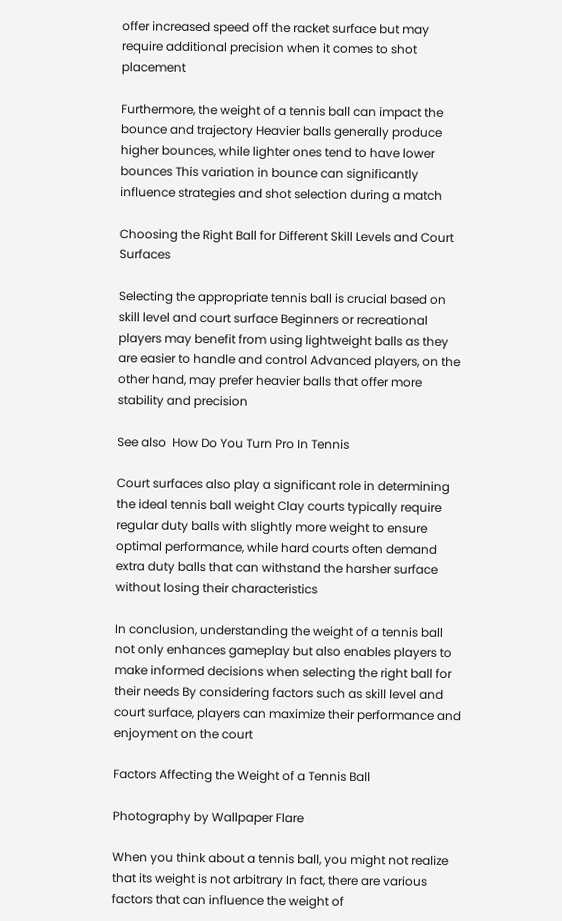offer increased speed off the racket surface but may require additional precision when it comes to shot placement

Furthermore, the weight of a tennis ball can impact the bounce and trajectory Heavier balls generally produce higher bounces, while lighter ones tend to have lower bounces This variation in bounce can significantly influence strategies and shot selection during a match

Choosing the Right Ball for Different Skill Levels and Court Surfaces

Selecting the appropriate tennis ball is crucial based on skill level and court surface Beginners or recreational players may benefit from using lightweight balls as they are easier to handle and control Advanced players, on the other hand, may prefer heavier balls that offer more stability and precision

See also  How Do You Turn Pro In Tennis

Court surfaces also play a significant role in determining the ideal tennis ball weight Clay courts typically require regular duty balls with slightly more weight to ensure optimal performance, while hard courts often demand extra duty balls that can withstand the harsher surface without losing their characteristics

In conclusion, understanding the weight of a tennis ball not only enhances gameplay but also enables players to make informed decisions when selecting the right ball for their needs By considering factors such as skill level and court surface, players can maximize their performance and enjoyment on the court

Factors Affecting the Weight of a Tennis Ball

Photography by Wallpaper Flare

When you think about a tennis ball, you might not realize that its weight is not arbitrary In fact, there are various factors that can influence the weight of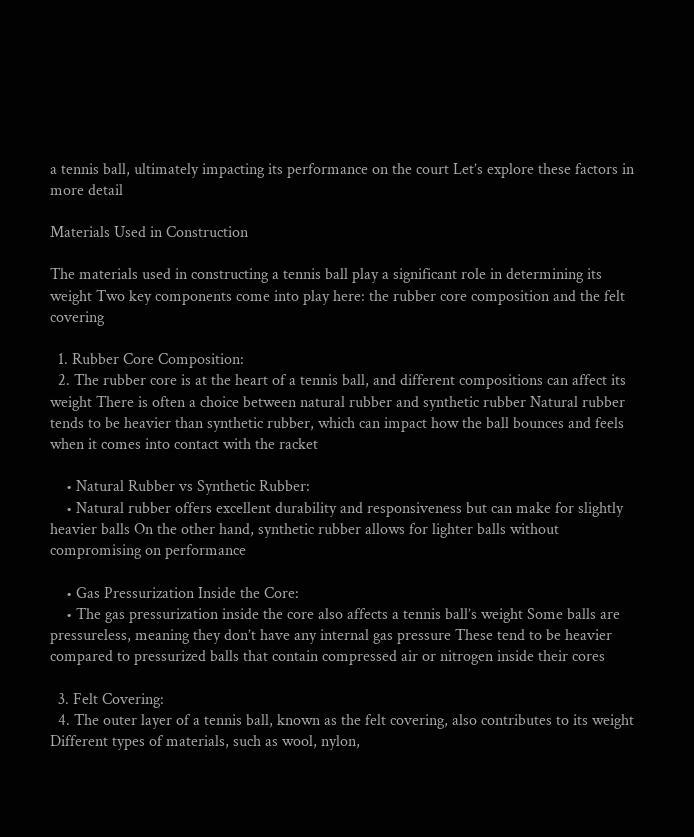a tennis ball, ultimately impacting its performance on the court Let’s explore these factors in more detail

Materials Used in Construction

The materials used in constructing a tennis ball play a significant role in determining its weight Two key components come into play here: the rubber core composition and the felt covering

  1. Rubber Core Composition:
  2. The rubber core is at the heart of a tennis ball, and different compositions can affect its weight There is often a choice between natural rubber and synthetic rubber Natural rubber tends to be heavier than synthetic rubber, which can impact how the ball bounces and feels when it comes into contact with the racket

    • Natural Rubber vs Synthetic Rubber:
    • Natural rubber offers excellent durability and responsiveness but can make for slightly heavier balls On the other hand, synthetic rubber allows for lighter balls without compromising on performance

    • Gas Pressurization Inside the Core:
    • The gas pressurization inside the core also affects a tennis ball’s weight Some balls are pressureless, meaning they don’t have any internal gas pressure These tend to be heavier compared to pressurized balls that contain compressed air or nitrogen inside their cores

  3. Felt Covering:
  4. The outer layer of a tennis ball, known as the felt covering, also contributes to its weight Different types of materials, such as wool, nylon,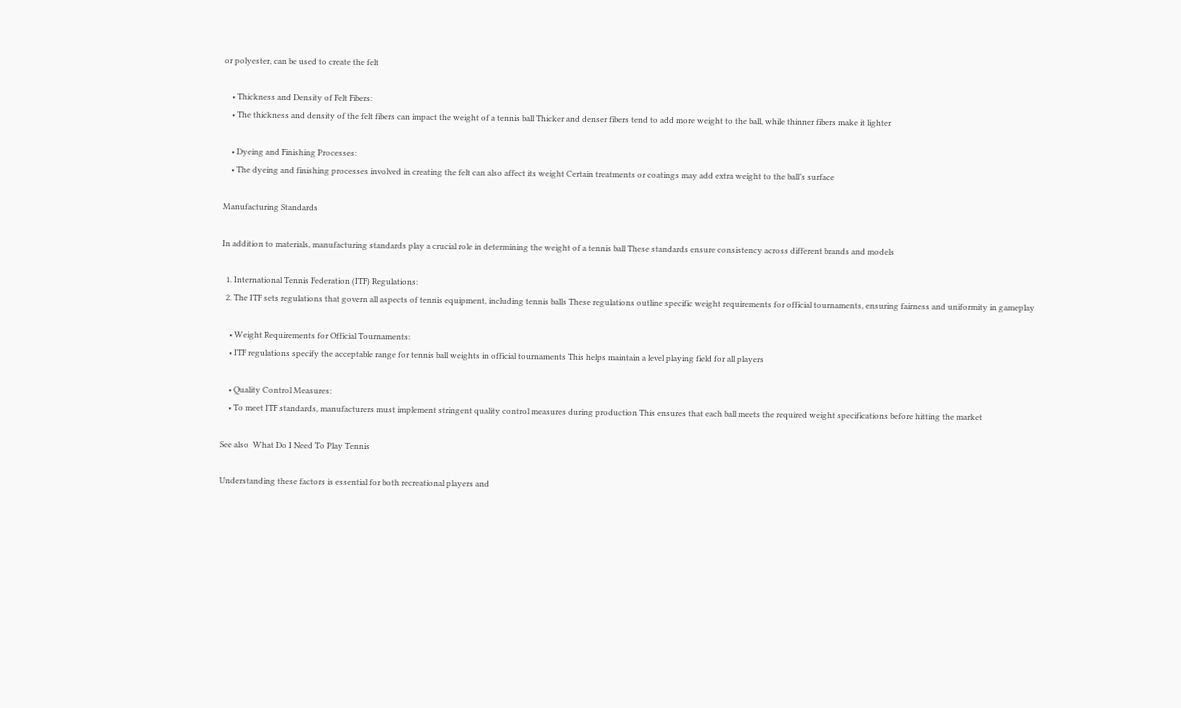or polyester, can be used to create the felt

    • Thickness and Density of Felt Fibers:
    • The thickness and density of the felt fibers can impact the weight of a tennis ball Thicker and denser fibers tend to add more weight to the ball, while thinner fibers make it lighter

    • Dyeing and Finishing Processes:
    • The dyeing and finishing processes involved in creating the felt can also affect its weight Certain treatments or coatings may add extra weight to the ball’s surface

Manufacturing Standards

In addition to materials, manufacturing standards play a crucial role in determining the weight of a tennis ball These standards ensure consistency across different brands and models

  1. International Tennis Federation (ITF) Regulations:
  2. The ITF sets regulations that govern all aspects of tennis equipment, including tennis balls These regulations outline specific weight requirements for official tournaments, ensuring fairness and uniformity in gameplay

    • Weight Requirements for Official Tournaments:
    • ITF regulations specify the acceptable range for tennis ball weights in official tournaments This helps maintain a level playing field for all players

    • Quality Control Measures:
    • To meet ITF standards, manufacturers must implement stringent quality control measures during production This ensures that each ball meets the required weight specifications before hitting the market

See also  What Do I Need To Play Tennis

Understanding these factors is essential for both recreational players and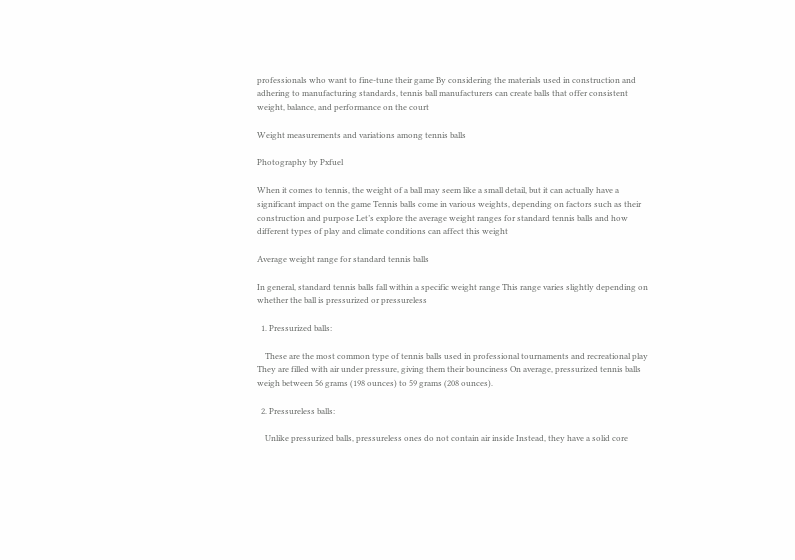professionals who want to fine-tune their game By considering the materials used in construction and adhering to manufacturing standards, tennis ball manufacturers can create balls that offer consistent weight, balance, and performance on the court

Weight measurements and variations among tennis balls

Photography by Pxfuel

When it comes to tennis, the weight of a ball may seem like a small detail, but it can actually have a significant impact on the game Tennis balls come in various weights, depending on factors such as their construction and purpose Let’s explore the average weight ranges for standard tennis balls and how different types of play and climate conditions can affect this weight

Average weight range for standard tennis balls

In general, standard tennis balls fall within a specific weight range This range varies slightly depending on whether the ball is pressurized or pressureless

  1. Pressurized balls:

    These are the most common type of tennis balls used in professional tournaments and recreational play They are filled with air under pressure, giving them their bounciness On average, pressurized tennis balls weigh between 56 grams (198 ounces) to 59 grams (208 ounces).

  2. Pressureless balls:

    Unlike pressurized balls, pressureless ones do not contain air inside Instead, they have a solid core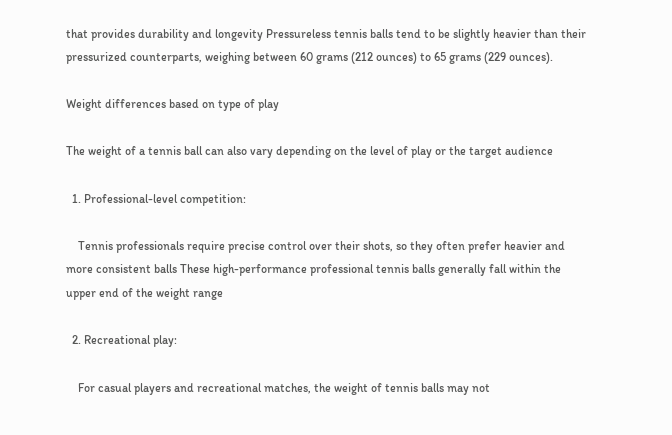that provides durability and longevity Pressureless tennis balls tend to be slightly heavier than their pressurized counterparts, weighing between 60 grams (212 ounces) to 65 grams (229 ounces).

Weight differences based on type of play

The weight of a tennis ball can also vary depending on the level of play or the target audience

  1. Professional-level competition:

    Tennis professionals require precise control over their shots, so they often prefer heavier and more consistent balls These high-performance professional tennis balls generally fall within the upper end of the weight range

  2. Recreational play:

    For casual players and recreational matches, the weight of tennis balls may not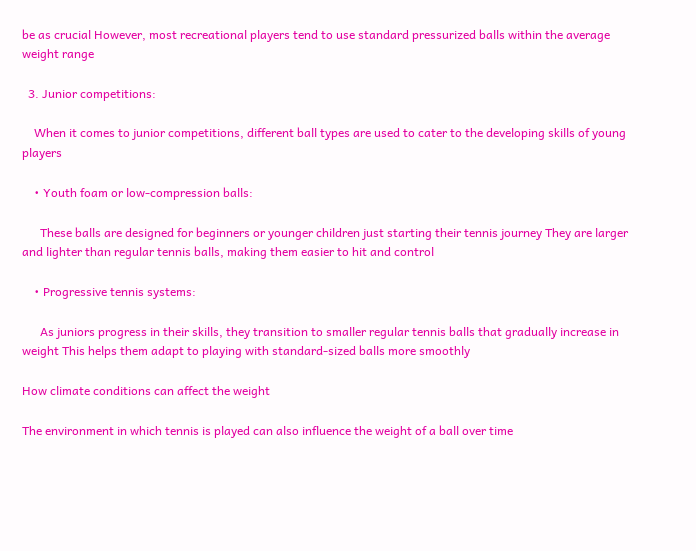be as crucial However, most recreational players tend to use standard pressurized balls within the average weight range

  3. Junior competitions:

    When it comes to junior competitions, different ball types are used to cater to the developing skills of young players

    • Youth foam or low-compression balls:

      These balls are designed for beginners or younger children just starting their tennis journey They are larger and lighter than regular tennis balls, making them easier to hit and control

    • Progressive tennis systems:

      As juniors progress in their skills, they transition to smaller regular tennis balls that gradually increase in weight This helps them adapt to playing with standard-sized balls more smoothly

How climate conditions can affect the weight

The environment in which tennis is played can also influence the weight of a ball over time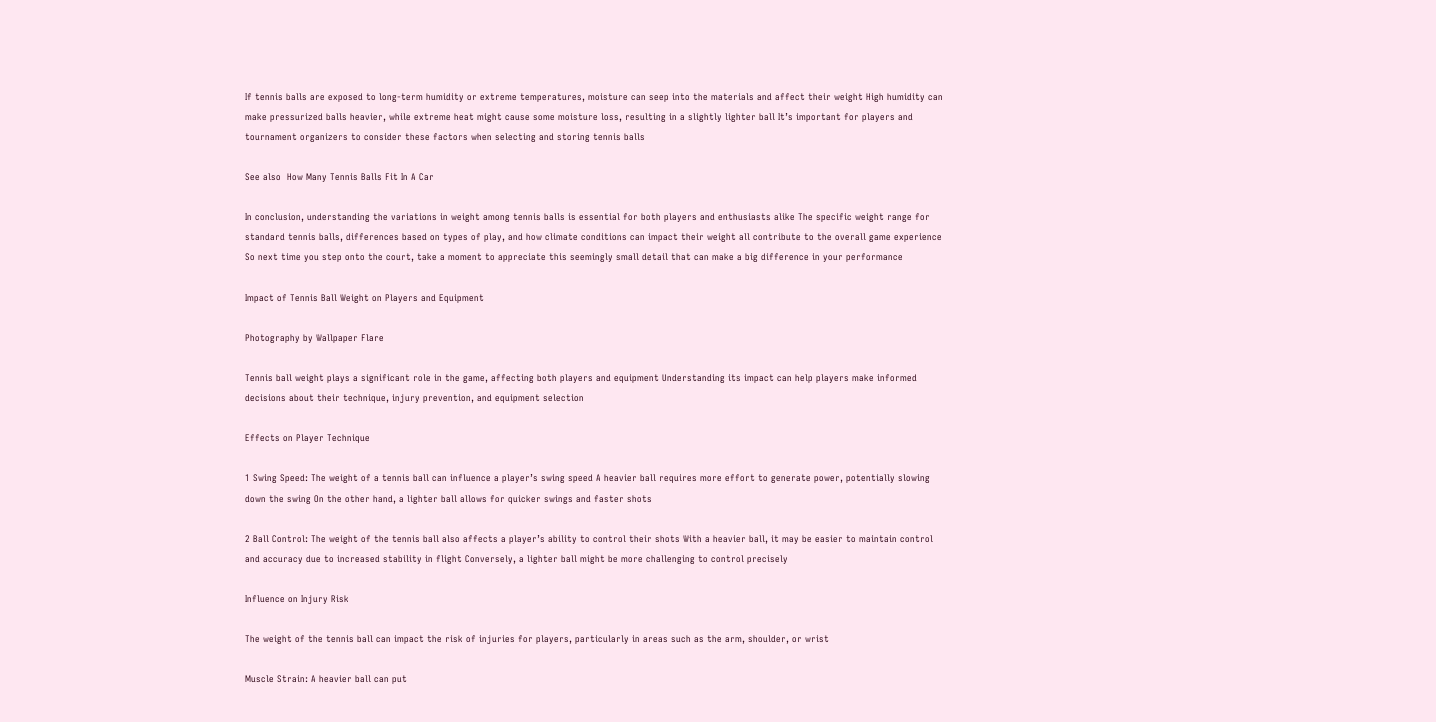If tennis balls are exposed to long-term humidity or extreme temperatures, moisture can seep into the materials and affect their weight High humidity can make pressurized balls heavier, while extreme heat might cause some moisture loss, resulting in a slightly lighter ball It’s important for players and tournament organizers to consider these factors when selecting and storing tennis balls

See also  How Many Tennis Balls Fit In A Car

In conclusion, understanding the variations in weight among tennis balls is essential for both players and enthusiasts alike The specific weight range for standard tennis balls, differences based on types of play, and how climate conditions can impact their weight all contribute to the overall game experience So next time you step onto the court, take a moment to appreciate this seemingly small detail that can make a big difference in your performance

Impact of Tennis Ball Weight on Players and Equipment

Photography by Wallpaper Flare

Tennis ball weight plays a significant role in the game, affecting both players and equipment Understanding its impact can help players make informed decisions about their technique, injury prevention, and equipment selection

Effects on Player Technique

1 Swing Speed: The weight of a tennis ball can influence a player’s swing speed A heavier ball requires more effort to generate power, potentially slowing down the swing On the other hand, a lighter ball allows for quicker swings and faster shots

2 Ball Control: The weight of the tennis ball also affects a player’s ability to control their shots With a heavier ball, it may be easier to maintain control and accuracy due to increased stability in flight Conversely, a lighter ball might be more challenging to control precisely

Influence on Injury Risk

The weight of the tennis ball can impact the risk of injuries for players, particularly in areas such as the arm, shoulder, or wrist

Muscle Strain: A heavier ball can put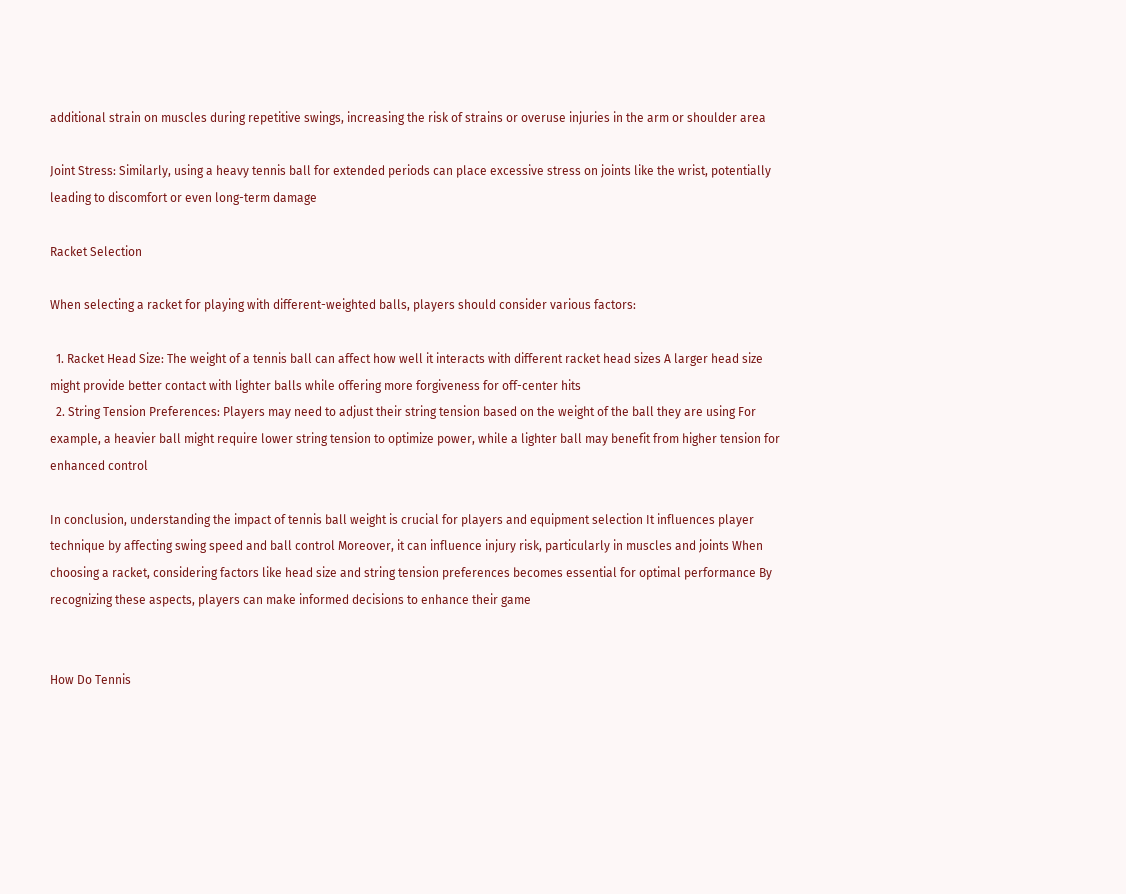additional strain on muscles during repetitive swings, increasing the risk of strains or overuse injuries in the arm or shoulder area

Joint Stress: Similarly, using a heavy tennis ball for extended periods can place excessive stress on joints like the wrist, potentially leading to discomfort or even long-term damage

Racket Selection

When selecting a racket for playing with different-weighted balls, players should consider various factors:

  1. Racket Head Size: The weight of a tennis ball can affect how well it interacts with different racket head sizes A larger head size might provide better contact with lighter balls while offering more forgiveness for off-center hits
  2. String Tension Preferences: Players may need to adjust their string tension based on the weight of the ball they are using For example, a heavier ball might require lower string tension to optimize power, while a lighter ball may benefit from higher tension for enhanced control

In conclusion, understanding the impact of tennis ball weight is crucial for players and equipment selection It influences player technique by affecting swing speed and ball control Moreover, it can influence injury risk, particularly in muscles and joints When choosing a racket, considering factors like head size and string tension preferences becomes essential for optimal performance By recognizing these aspects, players can make informed decisions to enhance their game


How Do Tennis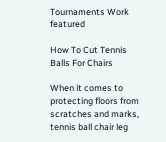Tournaments Work featured

How To Cut Tennis Balls For Chairs

When it comes to protecting floors from scratches and marks, tennis ball chair leg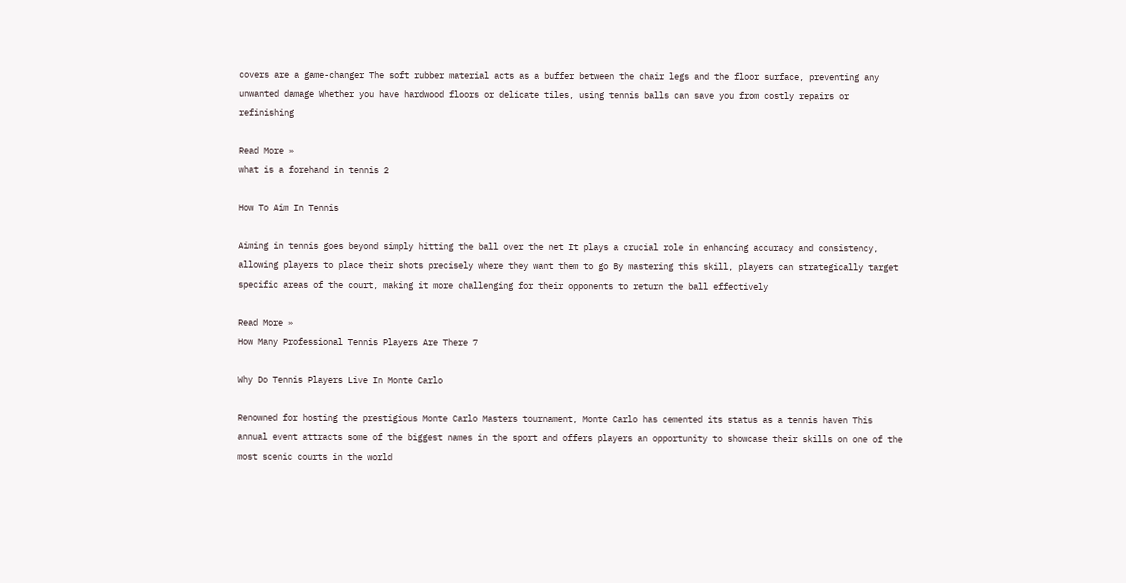covers are a game-changer The soft rubber material acts as a buffer between the chair legs and the floor surface, preventing any unwanted damage Whether you have hardwood floors or delicate tiles, using tennis balls can save you from costly repairs or refinishing

Read More »
what is a forehand in tennis 2

How To Aim In Tennis

Aiming in tennis goes beyond simply hitting the ball over the net It plays a crucial role in enhancing accuracy and consistency, allowing players to place their shots precisely where they want them to go By mastering this skill, players can strategically target specific areas of the court, making it more challenging for their opponents to return the ball effectively

Read More »
How Many Professional Tennis Players Are There 7

Why Do Tennis Players Live In Monte Carlo

Renowned for hosting the prestigious Monte Carlo Masters tournament, Monte Carlo has cemented its status as a tennis haven This annual event attracts some of the biggest names in the sport and offers players an opportunity to showcase their skills on one of the most scenic courts in the world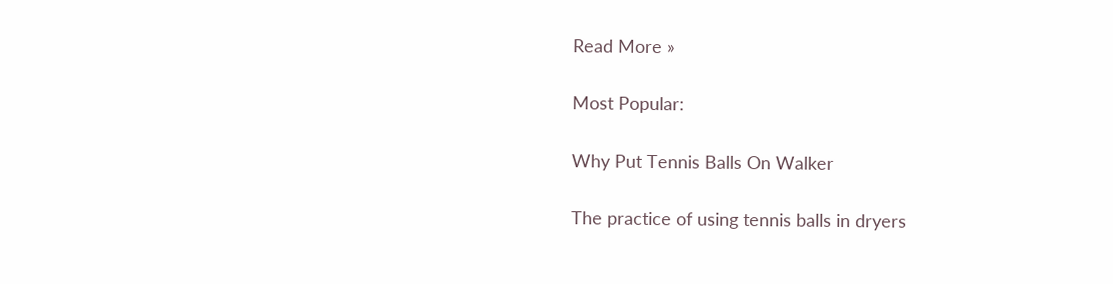Read More »

Most Popular:

Why Put Tennis Balls On Walker

The practice of using tennis balls in dryers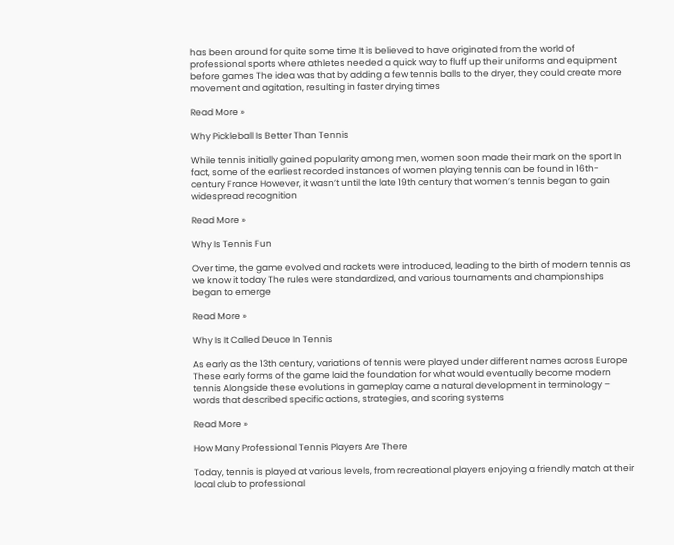has been around for quite some time It is believed to have originated from the world of professional sports where athletes needed a quick way to fluff up their uniforms and equipment before games The idea was that by adding a few tennis balls to the dryer, they could create more movement and agitation, resulting in faster drying times

Read More »

Why Pickleball Is Better Than Tennis

While tennis initially gained popularity among men, women soon made their mark on the sport In fact, some of the earliest recorded instances of women playing tennis can be found in 16th-century France However, it wasn’t until the late 19th century that women’s tennis began to gain widespread recognition

Read More »

Why Is Tennis Fun

Over time, the game evolved and rackets were introduced, leading to the birth of modern tennis as we know it today The rules were standardized, and various tournaments and championships began to emerge

Read More »

Why Is It Called Deuce In Tennis

As early as the 13th century, variations of tennis were played under different names across Europe These early forms of the game laid the foundation for what would eventually become modern tennis Alongside these evolutions in gameplay came a natural development in terminology – words that described specific actions, strategies, and scoring systems

Read More »

How Many Professional Tennis Players Are There

Today, tennis is played at various levels, from recreational players enjoying a friendly match at their local club to professional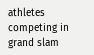athletes competing in grand slam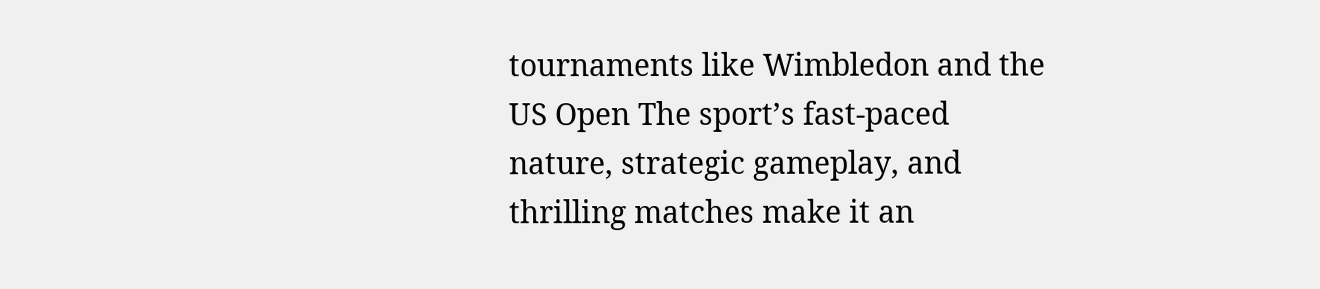tournaments like Wimbledon and the US Open The sport’s fast-paced nature, strategic gameplay, and thrilling matches make it an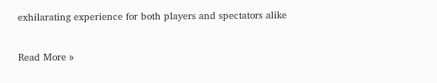exhilarating experience for both players and spectators alike

Read More »